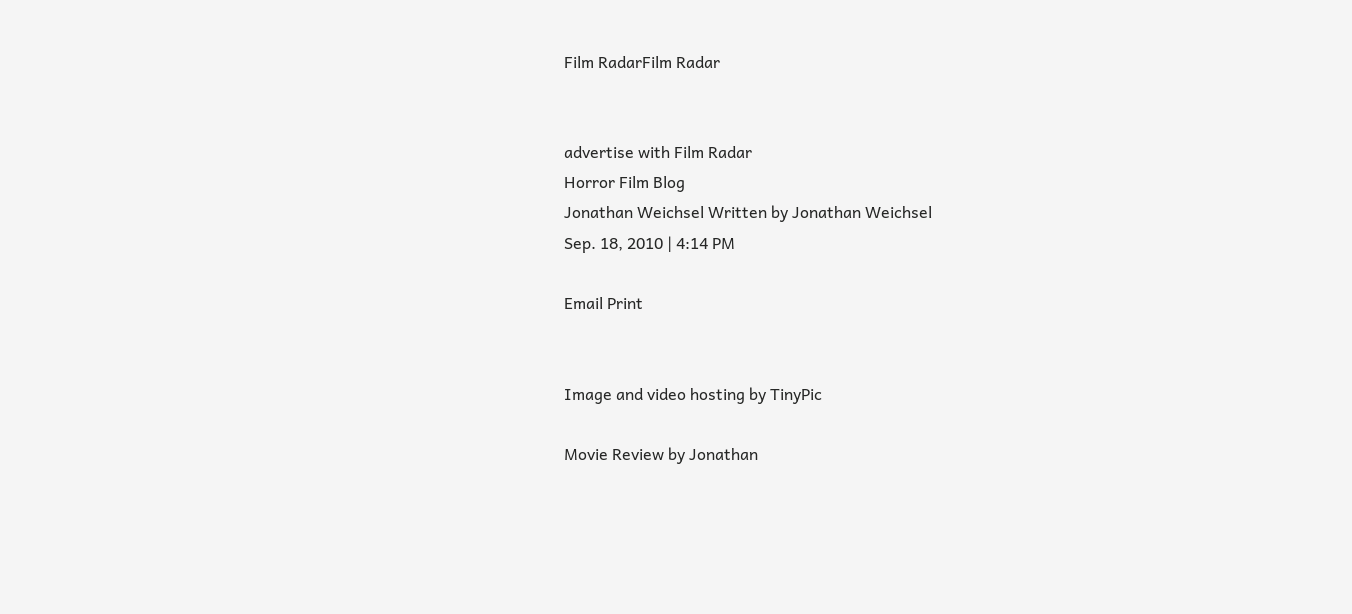Film RadarFilm Radar


advertise with Film Radar
Horror Film Blog
Jonathan Weichsel Written by Jonathan Weichsel
Sep. 18, 2010 | 4:14 PM

Email Print


Image and video hosting by TinyPic

Movie Review by Jonathan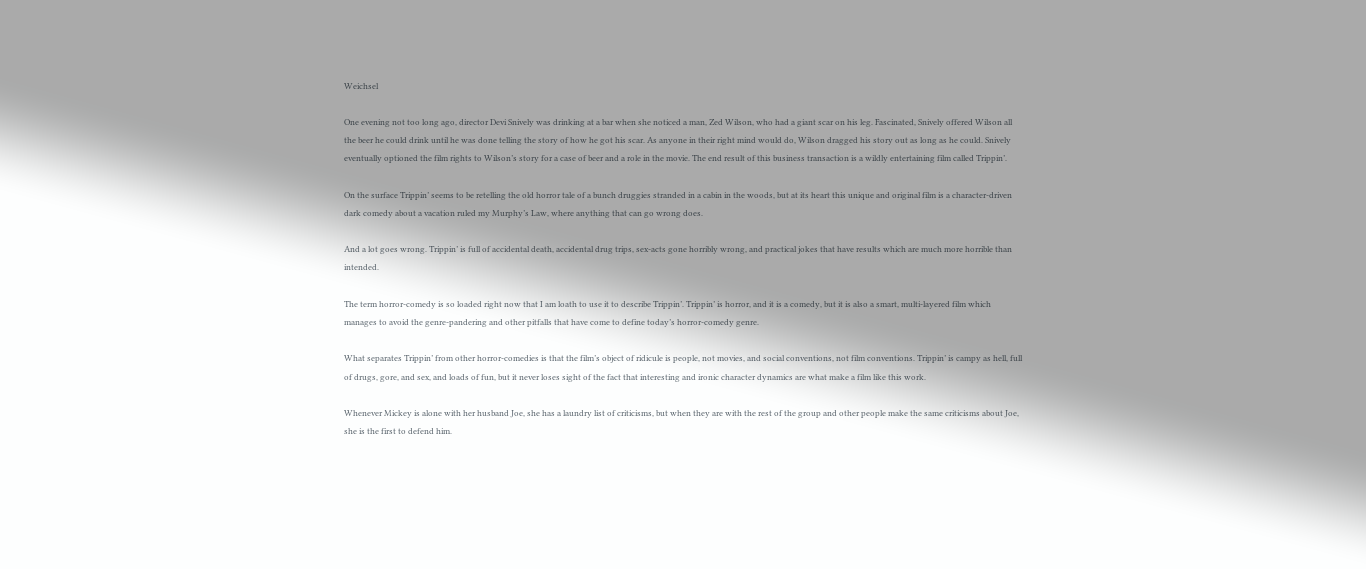Weichsel

One evening not too long ago, director Devi Snively was drinking at a bar when she noticed a man, Zed Wilson, who had a giant scar on his leg. Fascinated, Snively offered Wilson all the beer he could drink until he was done telling the story of how he got his scar. As anyone in their right mind would do, Wilson dragged his story out as long as he could. Snively eventually optioned the film rights to Wilson’s story for a case of beer and a role in the movie. The end result of this business transaction is a wildly entertaining film called Trippin’.

On the surface Trippin’ seems to be retelling the old horror tale of a bunch druggies stranded in a cabin in the woods, but at its heart this unique and original film is a character-driven dark comedy about a vacation ruled my Murphy’s Law, where anything that can go wrong does.

And a lot goes wrong. Trippin’ is full of accidental death, accidental drug trips, sex-acts gone horribly wrong, and practical jokes that have results which are much more horrible than intended.

The term horror-comedy is so loaded right now that I am loath to use it to describe Trippin’. Trippin’ is horror, and it is a comedy, but it is also a smart, multi-layered film which manages to avoid the genre-pandering and other pitfalls that have come to define today’s horror-comedy genre.

What separates Trippin’ from other horror-comedies is that the film’s object of ridicule is people, not movies, and social conventions, not film conventions. Trippin’ is campy as hell, full of drugs, gore, and sex, and loads of fun, but it never loses sight of the fact that interesting and ironic character dynamics are what make a film like this work.

Whenever Mickey is alone with her husband Joe, she has a laundry list of criticisms, but when they are with the rest of the group and other people make the same criticisms about Joe, she is the first to defend him.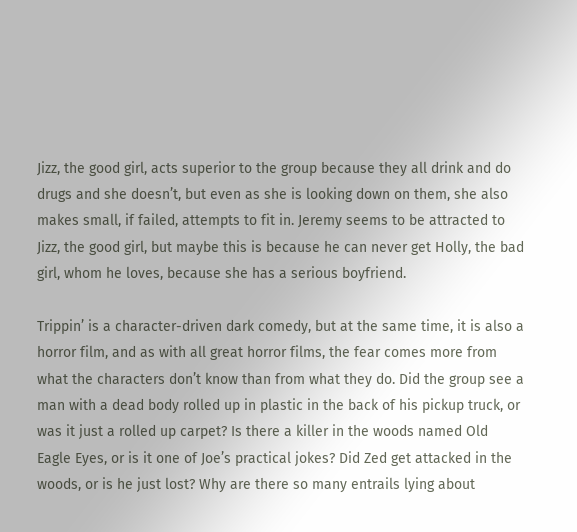Jizz, the good girl, acts superior to the group because they all drink and do drugs and she doesn’t, but even as she is looking down on them, she also makes small, if failed, attempts to fit in. Jeremy seems to be attracted to Jizz, the good girl, but maybe this is because he can never get Holly, the bad girl, whom he loves, because she has a serious boyfriend.

Trippin’ is a character-driven dark comedy, but at the same time, it is also a horror film, and as with all great horror films, the fear comes more from what the characters don’t know than from what they do. Did the group see a man with a dead body rolled up in plastic in the back of his pickup truck, or was it just a rolled up carpet? Is there a killer in the woods named Old Eagle Eyes, or is it one of Joe’s practical jokes? Did Zed get attacked in the woods, or is he just lost? Why are there so many entrails lying about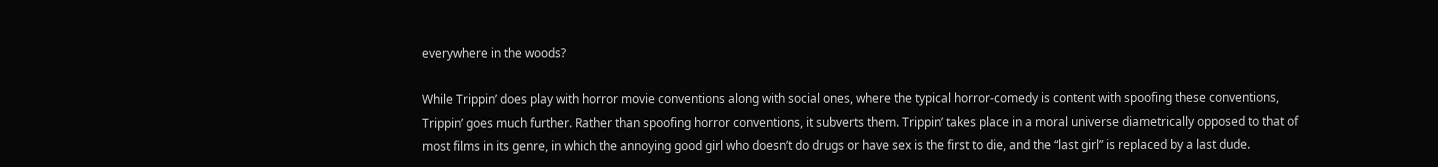everywhere in the woods?

While Trippin’ does play with horror movie conventions along with social ones, where the typical horror-comedy is content with spoofing these conventions, Trippin’ goes much further. Rather than spoofing horror conventions, it subverts them. Trippin’ takes place in a moral universe diametrically opposed to that of most films in its genre, in which the annoying good girl who doesn’t do drugs or have sex is the first to die, and the “last girl” is replaced by a last dude.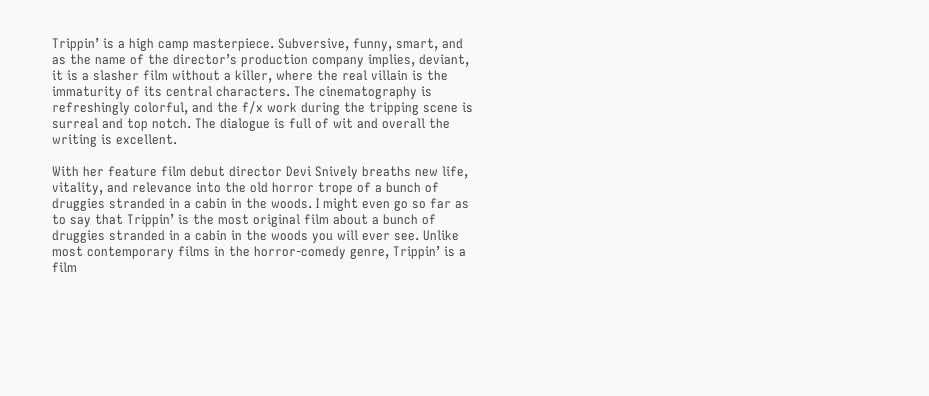Trippin’ is a high camp masterpiece. Subversive, funny, smart, and as the name of the director’s production company implies, deviant, it is a slasher film without a killer, where the real villain is the immaturity of its central characters. The cinematography is refreshingly colorful, and the f/x work during the tripping scene is surreal and top notch. The dialogue is full of wit and overall the writing is excellent.

With her feature film debut director Devi Snively breaths new life, vitality, and relevance into the old horror trope of a bunch of druggies stranded in a cabin in the woods. I might even go so far as to say that Trippin’ is the most original film about a bunch of druggies stranded in a cabin in the woods you will ever see. Unlike most contemporary films in the horror-comedy genre, Trippin’ is a film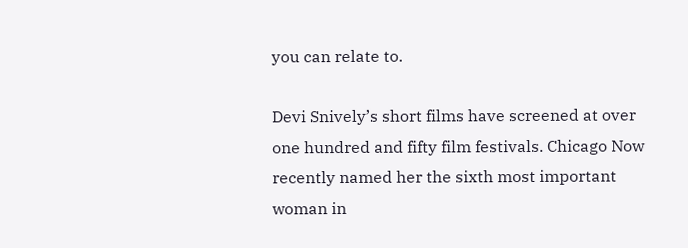you can relate to.

Devi Snively’s short films have screened at over one hundred and fifty film festivals. Chicago Now recently named her the sixth most important woman in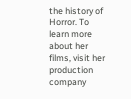the history of Horror. To learn more about her films, visit her production company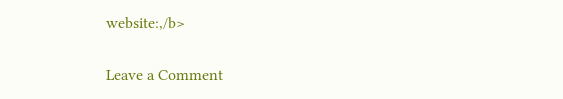website:,/b>


Leave a Comment